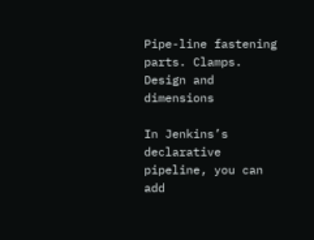Pipe-line fastening parts. Clamps. Design and dimensions

In Jenkins’s declarative pipeline, you can add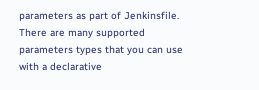parameters as part of Jenkinsfile. There are many supported parameters types that you can use with a declarative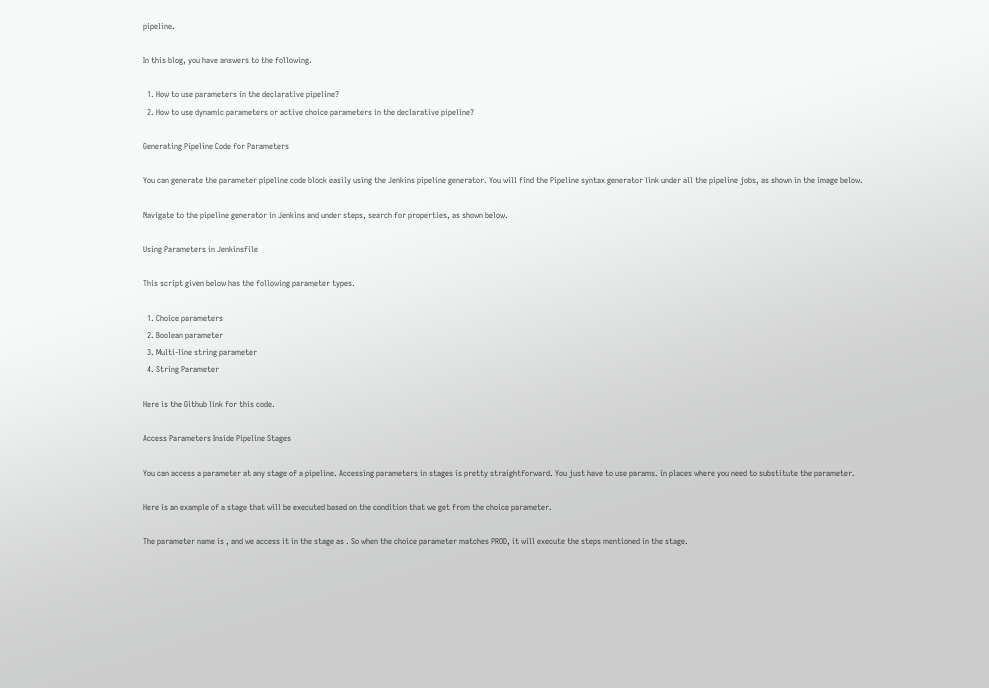pipeline.

In this blog, you have answers to the following.

  1. How to use parameters in the declarative pipeline?
  2. How to use dynamic parameters or active choice parameters in the declarative pipeline?

Generating Pipeline Code for Parameters

You can generate the parameter pipeline code block easily using the Jenkins pipeline generator. You will find the Pipeline syntax generator link under all the pipeline jobs, as shown in the image below.

Navigate to the pipeline generator in Jenkins and under steps, search for properties, as shown below.

Using Parameters in Jenkinsfile

This script given below has the following parameter types.

  1. Choice parameters
  2. Boolean parameter
  3. Multi-line string parameter
  4. String Parameter

Here is the Github link for this code.

Access Parameters Inside Pipeline Stages

You can access a parameter at any stage of a pipeline. Accessing parameters in stages is pretty straightforward. You just have to use params. in places where you need to substitute the parameter.

Here is an example of a stage that will be executed based on the condition that we get from the choice parameter.

The parameter name is , and we access it in the stage as . So when the choice parameter matches PROD, it will execute the steps mentioned in the stage.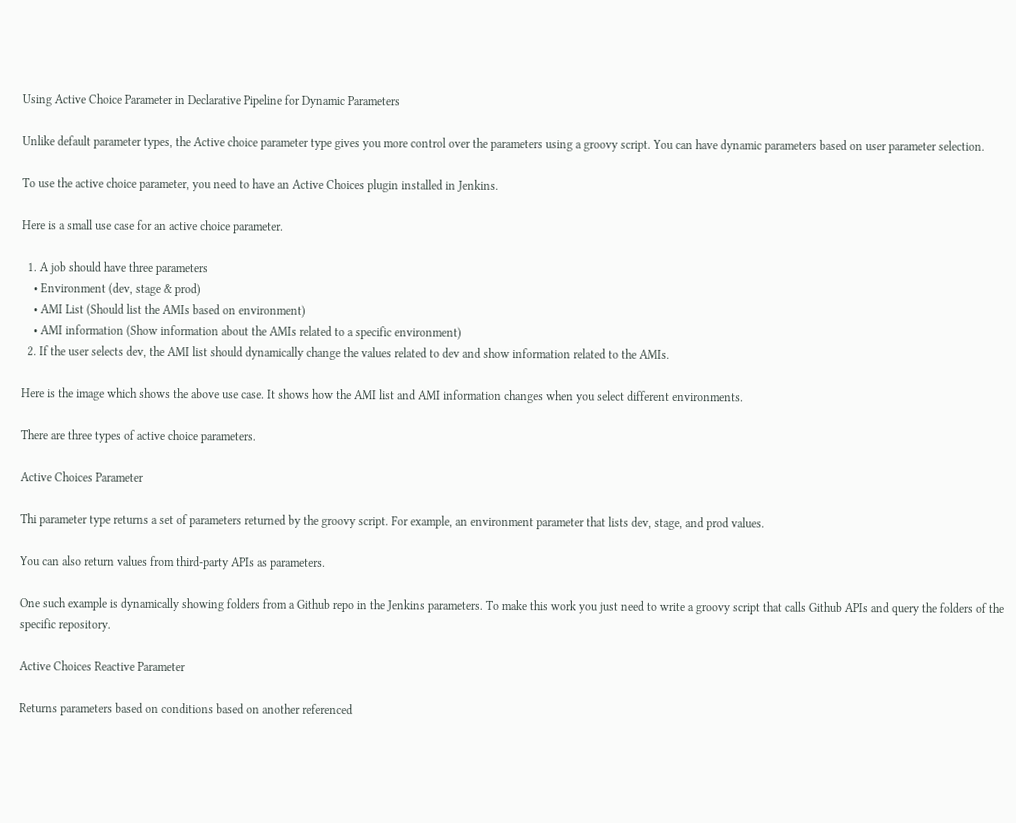Using Active Choice Parameter in Declarative Pipeline for Dynamic Parameters

Unlike default parameter types, the Active choice parameter type gives you more control over the parameters using a groovy script. You can have dynamic parameters based on user parameter selection.

To use the active choice parameter, you need to have an Active Choices plugin installed in Jenkins.

Here is a small use case for an active choice parameter.

  1. A job should have three parameters
    • Environment (dev, stage & prod)
    • AMI List (Should list the AMIs based on environment)
    • AMI information (Show information about the AMIs related to a specific environment)
  2. If the user selects dev, the AMI list should dynamically change the values related to dev and show information related to the AMIs.

Here is the image which shows the above use case. It shows how the AMI list and AMI information changes when you select different environments.

There are three types of active choice parameters.

Active Choices Parameter

Thi parameter type returns a set of parameters returned by the groovy script. For example, an environment parameter that lists dev, stage, and prod values.

You can also return values from third-party APIs as parameters.

One such example is dynamically showing folders from a Github repo in the Jenkins parameters. To make this work you just need to write a groovy script that calls Github APIs and query the folders of the specific repository.

Active Choices Reactive Parameter

Returns parameters based on conditions based on another referenced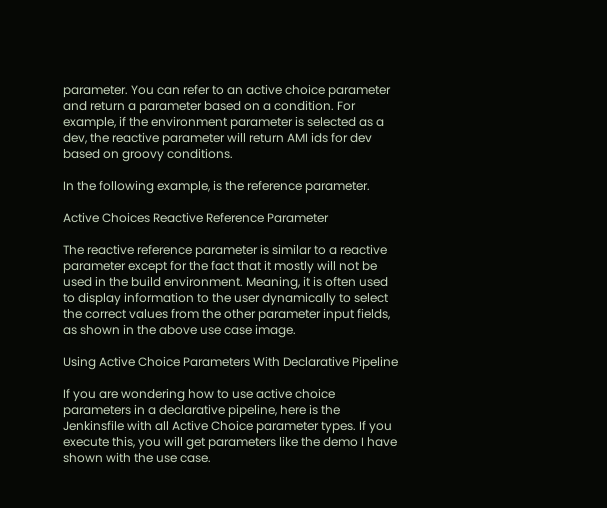parameter. You can refer to an active choice parameter and return a parameter based on a condition. For example, if the environment parameter is selected as a dev, the reactive parameter will return AMI ids for dev based on groovy conditions.

In the following example, is the reference parameter.

Active Choices Reactive Reference Parameter

The reactive reference parameter is similar to a reactive parameter except for the fact that it mostly will not be used in the build environment. Meaning, it is often used to display information to the user dynamically to select the correct values from the other parameter input fields, as shown in the above use case image.

Using Active Choice Parameters With Declarative Pipeline

If you are wondering how to use active choice parameters in a declarative pipeline, here is the Jenkinsfile with all Active Choice parameter types. If you execute this, you will get parameters like the demo I have shown with the use case.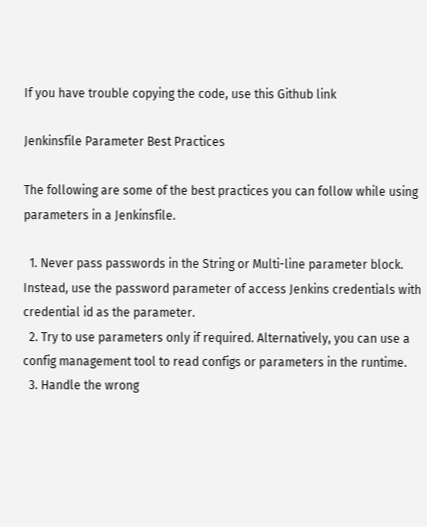If you have trouble copying the code, use this Github link

Jenkinsfile Parameter Best Practices

The following are some of the best practices you can follow while using parameters in a Jenkinsfile.

  1. Never pass passwords in the String or Multi-line parameter block. Instead, use the password parameter of access Jenkins credentials with credential id as the parameter.
  2. Try to use parameters only if required. Alternatively, you can use a config management tool to read configs or parameters in the runtime.
  3. Handle the wrong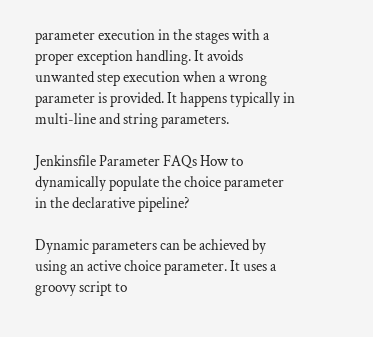parameter execution in the stages with a proper exception handling. It avoids unwanted step execution when a wrong parameter is provided. It happens typically in multi-line and string parameters.

Jenkinsfile Parameter FAQs How to dynamically populate the choice parameter in the declarative pipeline?

Dynamic parameters can be achieved by using an active choice parameter. It uses a groovy script to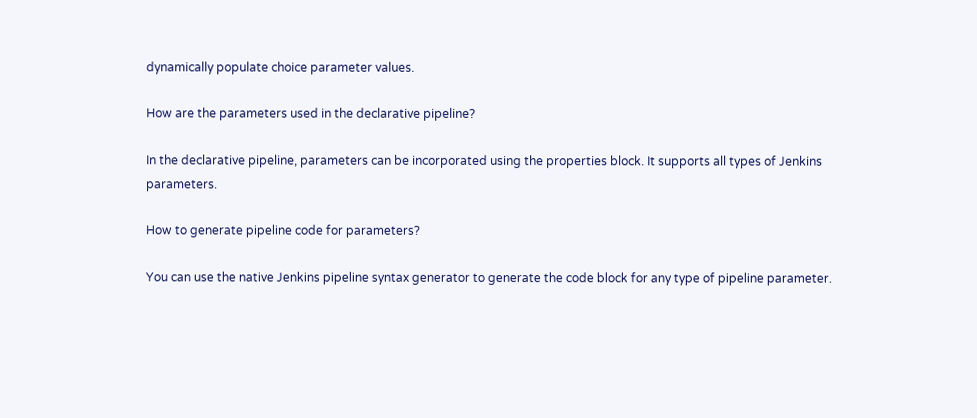dynamically populate choice parameter values.

How are the parameters used in the declarative pipeline?

In the declarative pipeline, parameters can be incorporated using the properties block. It supports all types of Jenkins parameters.

How to generate pipeline code for parameters?

You can use the native Jenkins pipeline syntax generator to generate the code block for any type of pipeline parameter.